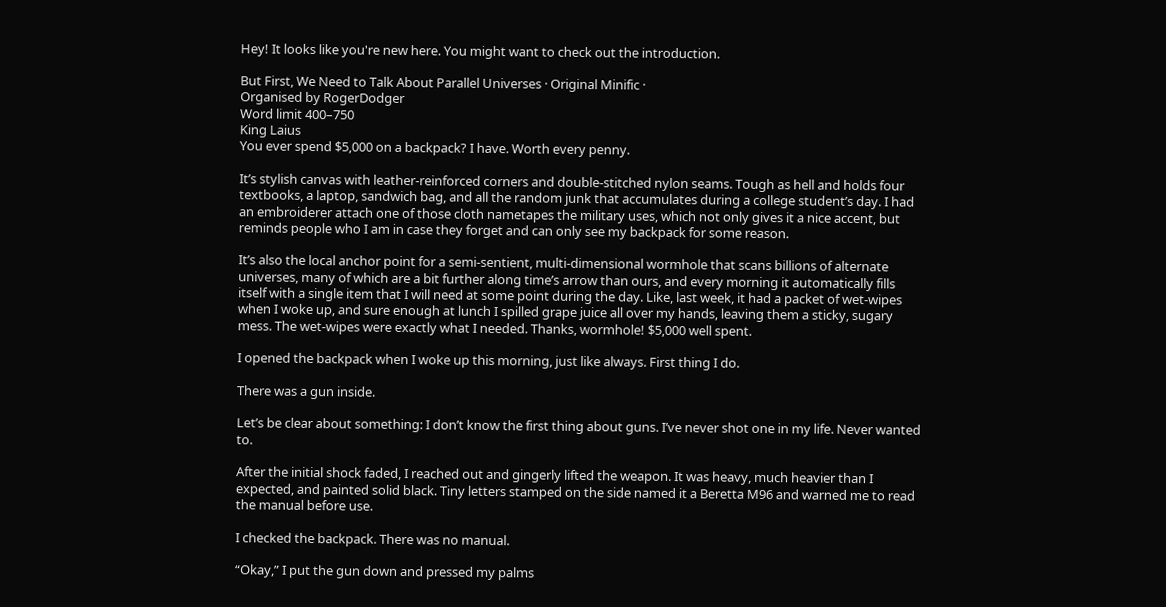Hey! It looks like you're new here. You might want to check out the introduction.

But First, We Need to Talk About Parallel Universes · Original Minific ·
Organised by RogerDodger
Word limit 400–750
King Laius
You ever spend $5,000 on a backpack? I have. Worth every penny.

It’s stylish canvas with leather-reinforced corners and double-stitched nylon seams. Tough as hell and holds four textbooks, a laptop, sandwich bag, and all the random junk that accumulates during a college student’s day. I had an embroiderer attach one of those cloth nametapes the military uses, which not only gives it a nice accent, but reminds people who I am in case they forget and can only see my backpack for some reason.

It’s also the local anchor point for a semi-sentient, multi-dimensional wormhole that scans billions of alternate universes, many of which are a bit further along time’s arrow than ours, and every morning it automatically fills itself with a single item that I will need at some point during the day. Like, last week, it had a packet of wet-wipes when I woke up, and sure enough at lunch I spilled grape juice all over my hands, leaving them a sticky, sugary mess. The wet-wipes were exactly what I needed. Thanks, wormhole! $5,000 well spent.

I opened the backpack when I woke up this morning, just like always. First thing I do.

There was a gun inside.

Let’s be clear about something: I don’t know the first thing about guns. I’ve never shot one in my life. Never wanted to.

After the initial shock faded, I reached out and gingerly lifted the weapon. It was heavy, much heavier than I expected, and painted solid black. Tiny letters stamped on the side named it a Beretta M96 and warned me to read the manual before use.

I checked the backpack. There was no manual.

“Okay,” I put the gun down and pressed my palms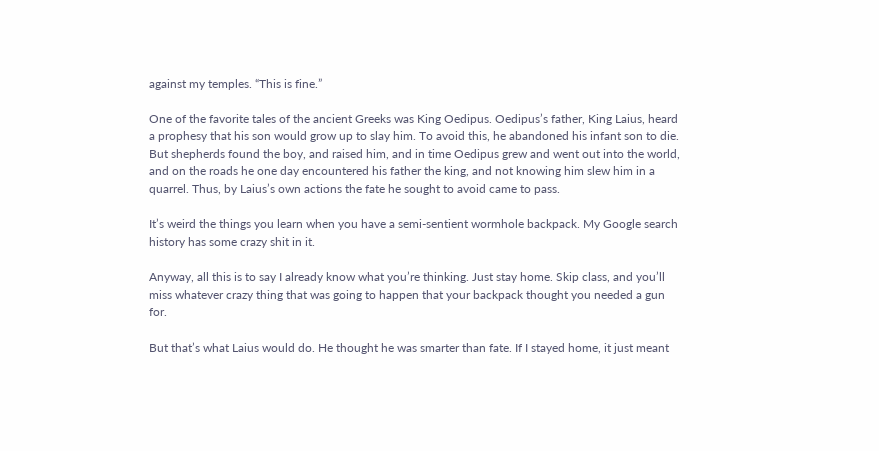against my temples. “This is fine.”

One of the favorite tales of the ancient Greeks was King Oedipus. Oedipus’s father, King Laius, heard a prophesy that his son would grow up to slay him. To avoid this, he abandoned his infant son to die. But shepherds found the boy, and raised him, and in time Oedipus grew and went out into the world, and on the roads he one day encountered his father the king, and not knowing him slew him in a quarrel. Thus, by Laius’s own actions the fate he sought to avoid came to pass.

It’s weird the things you learn when you have a semi-sentient wormhole backpack. My Google search history has some crazy shit in it.

Anyway, all this is to say I already know what you’re thinking. Just stay home. Skip class, and you’ll miss whatever crazy thing that was going to happen that your backpack thought you needed a gun for.

But that’s what Laius would do. He thought he was smarter than fate. If I stayed home, it just meant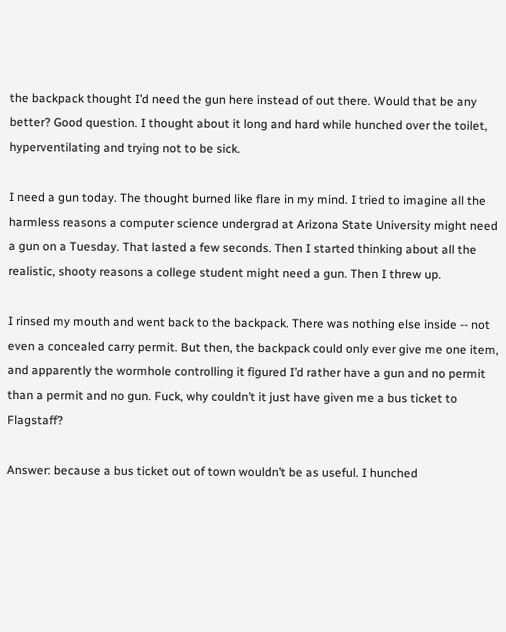the backpack thought I’d need the gun here instead of out there. Would that be any better? Good question. I thought about it long and hard while hunched over the toilet, hyperventilating and trying not to be sick.

I need a gun today. The thought burned like flare in my mind. I tried to imagine all the harmless reasons a computer science undergrad at Arizona State University might need a gun on a Tuesday. That lasted a few seconds. Then I started thinking about all the realistic, shooty reasons a college student might need a gun. Then I threw up.

I rinsed my mouth and went back to the backpack. There was nothing else inside -- not even a concealed carry permit. But then, the backpack could only ever give me one item, and apparently the wormhole controlling it figured I’d rather have a gun and no permit than a permit and no gun. Fuck, why couldn’t it just have given me a bus ticket to Flagstaff?

Answer: because a bus ticket out of town wouldn’t be as useful. I hunched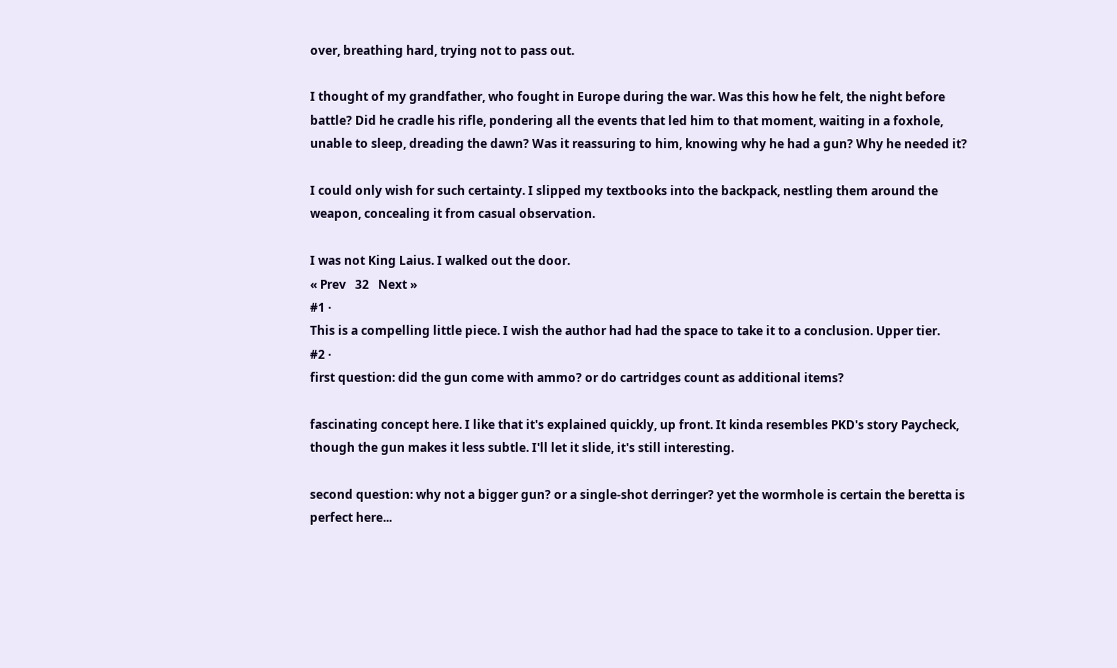over, breathing hard, trying not to pass out.

I thought of my grandfather, who fought in Europe during the war. Was this how he felt, the night before battle? Did he cradle his rifle, pondering all the events that led him to that moment, waiting in a foxhole, unable to sleep, dreading the dawn? Was it reassuring to him, knowing why he had a gun? Why he needed it?

I could only wish for such certainty. I slipped my textbooks into the backpack, nestling them around the weapon, concealing it from casual observation.

I was not King Laius. I walked out the door.
« Prev   32   Next »
#1 ·
This is a compelling little piece. I wish the author had had the space to take it to a conclusion. Upper tier.
#2 ·
first question: did the gun come with ammo? or do cartridges count as additional items?

fascinating concept here. I like that it's explained quickly, up front. It kinda resembles PKD's story Paycheck, though the gun makes it less subtle. I'll let it slide, it's still interesting.

second question: why not a bigger gun? or a single-shot derringer? yet the wormhole is certain the beretta is perfect here...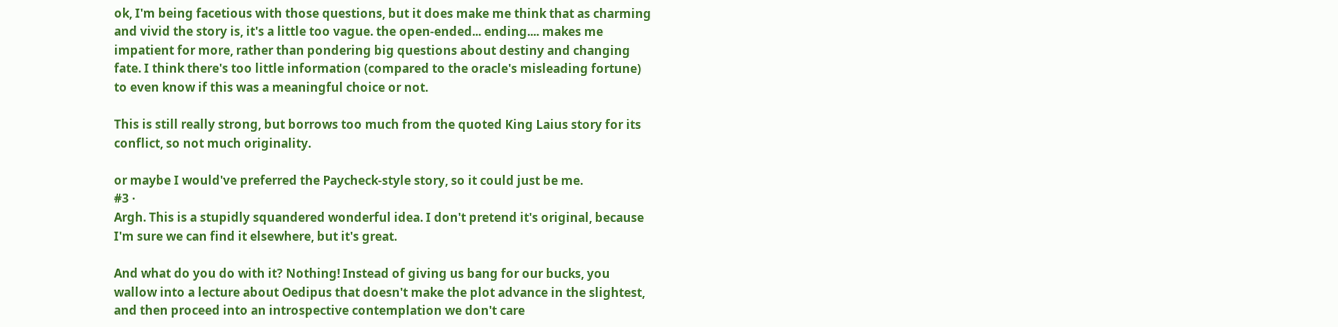ok, I'm being facetious with those questions, but it does make me think that as charming and vivid the story is, it's a little too vague. the open-ended... ending.... makes me impatient for more, rather than pondering big questions about destiny and changing fate. I think there's too little information (compared to the oracle's misleading fortune) to even know if this was a meaningful choice or not.

This is still really strong, but borrows too much from the quoted King Laius story for its conflict, so not much originality.

or maybe I would've preferred the Paycheck-style story, so it could just be me.
#3 ·
Argh. This is a stupidly squandered wonderful idea. I don't pretend it's original, because I'm sure we can find it elsewhere, but it's great.

And what do you do with it? Nothing! Instead of giving us bang for our bucks, you wallow into a lecture about Oedipus that doesn't make the plot advance in the slightest, and then proceed into an introspective contemplation we don't care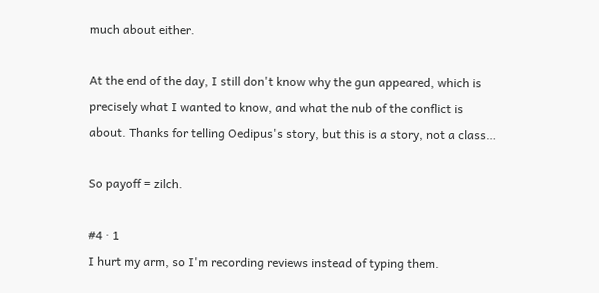much about either.

At the end of the day, I still don't know why the gun appeared, which is precisely what I wanted to know, and what the nub of the conflict is about. Thanks for telling Oedipus's story, but this is a story, not a class…

So payoff = zilch.

#4 · 1
I hurt my arm, so I'm recording reviews instead of typing them.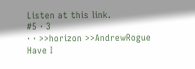Listen at this link.
#5 · 3
· · >>horizon >>AndrewRogue
Have I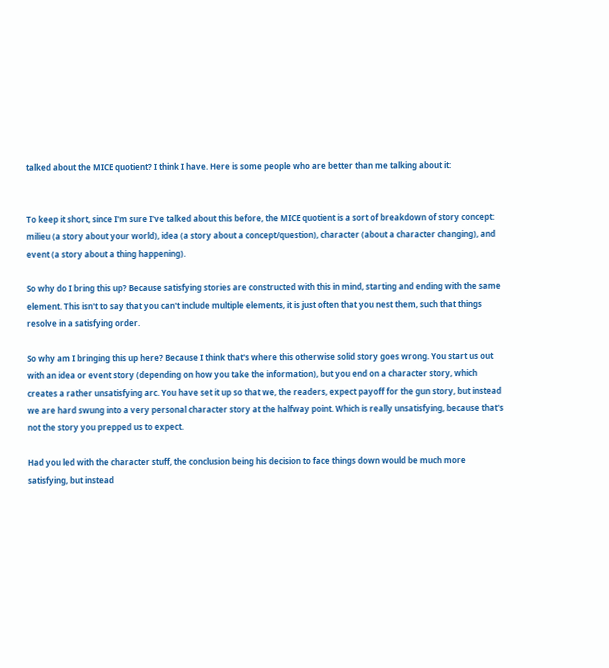talked about the MICE quotient? I think I have. Here is some people who are better than me talking about it:


To keep it short, since I'm sure I've talked about this before, the MICE quotient is a sort of breakdown of story concept: milieu (a story about your world), idea (a story about a concept/question), character (about a character changing), and event (a story about a thing happening).

So why do I bring this up? Because satisfying stories are constructed with this in mind, starting and ending with the same element. This isn't to say that you can't include multiple elements, it is just often that you nest them, such that things resolve in a satisfying order.

So why am I bringing this up here? Because I think that's where this otherwise solid story goes wrong. You start us out with an idea or event story (depending on how you take the information), but you end on a character story, which creates a rather unsatisfying arc. You have set it up so that we, the readers, expect payoff for the gun story, but instead we are hard swung into a very personal character story at the halfway point. Which is really unsatisfying, because that's not the story you prepped us to expect.

Had you led with the character stuff, the conclusion being his decision to face things down would be much more satisfying, but instead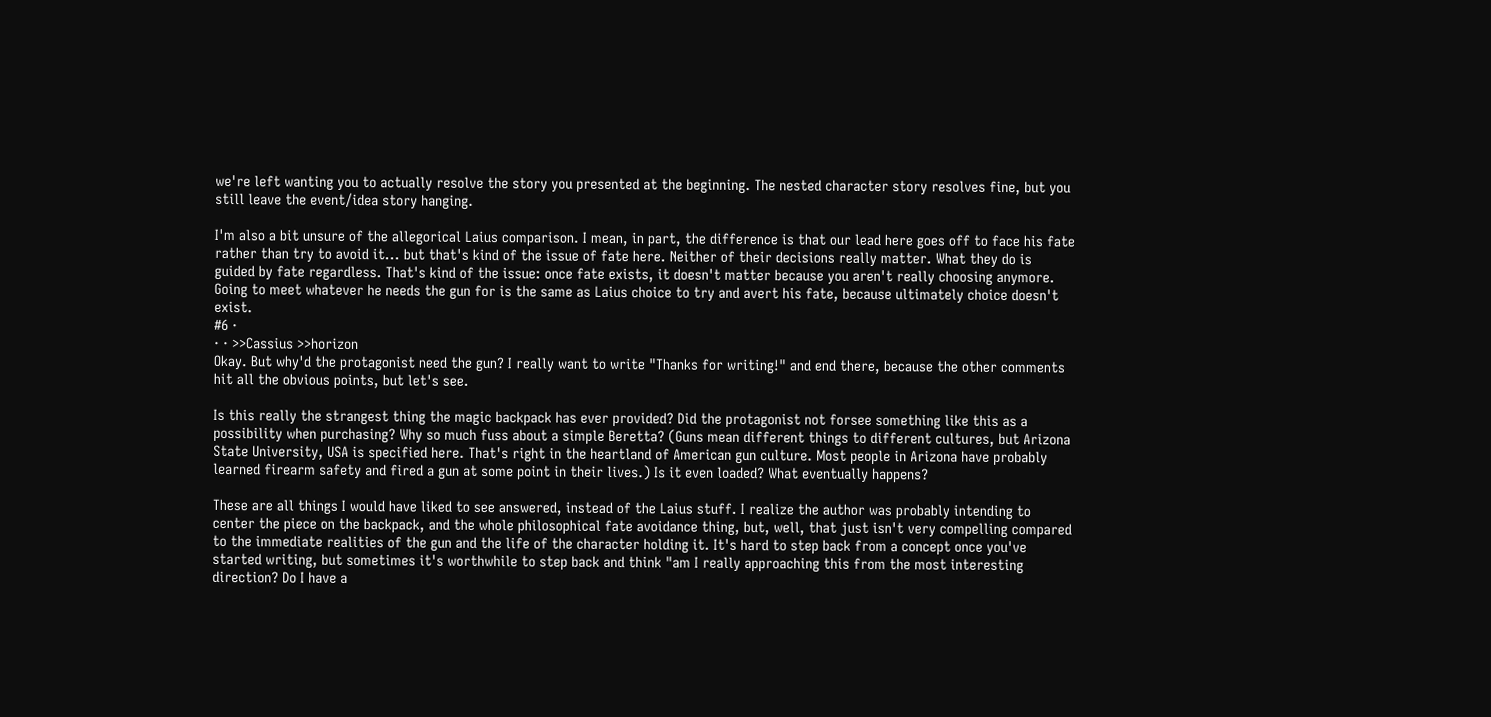we're left wanting you to actually resolve the story you presented at the beginning. The nested character story resolves fine, but you still leave the event/idea story hanging.

I'm also a bit unsure of the allegorical Laius comparison. I mean, in part, the difference is that our lead here goes off to face his fate rather than try to avoid it... but that's kind of the issue of fate here. Neither of their decisions really matter. What they do is guided by fate regardless. That's kind of the issue: once fate exists, it doesn't matter because you aren't really choosing anymore. Going to meet whatever he needs the gun for is the same as Laius choice to try and avert his fate, because ultimately choice doesn't exist.
#6 ·
· · >>Cassius >>horizon
Okay. But why'd the protagonist need the gun? I really want to write "Thanks for writing!" and end there, because the other comments hit all the obvious points, but let's see.

Is this really the strangest thing the magic backpack has ever provided? Did the protagonist not forsee something like this as a possibility when purchasing? Why so much fuss about a simple Beretta? (Guns mean different things to different cultures, but Arizona State University, USA is specified here. That's right in the heartland of American gun culture. Most people in Arizona have probably learned firearm safety and fired a gun at some point in their lives.) Is it even loaded? What eventually happens?

These are all things I would have liked to see answered, instead of the Laius stuff. I realize the author was probably intending to center the piece on the backpack, and the whole philosophical fate avoidance thing, but, well, that just isn't very compelling compared to the immediate realities of the gun and the life of the character holding it. It's hard to step back from a concept once you've started writing, but sometimes it's worthwhile to step back and think "am I really approaching this from the most interesting direction? Do I have a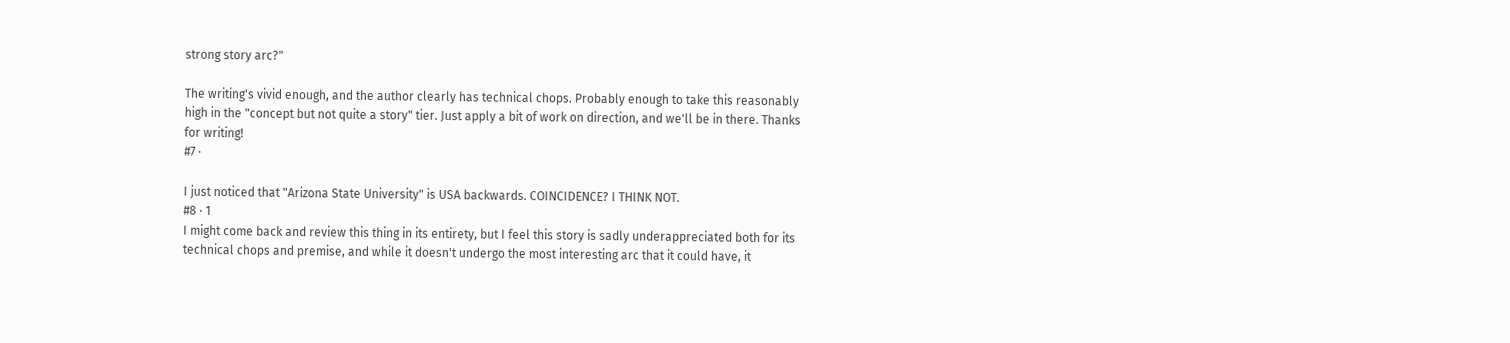strong story arc?"

The writing's vivid enough, and the author clearly has technical chops. Probably enough to take this reasonably high in the "concept but not quite a story" tier. Just apply a bit of work on direction, and we'll be in there. Thanks for writing!
#7 ·

I just noticed that "Arizona State University" is USA backwards. COINCIDENCE? I THINK NOT.
#8 · 1
I might come back and review this thing in its entirety, but I feel this story is sadly underappreciated both for its technical chops and premise, and while it doesn't undergo the most interesting arc that it could have, it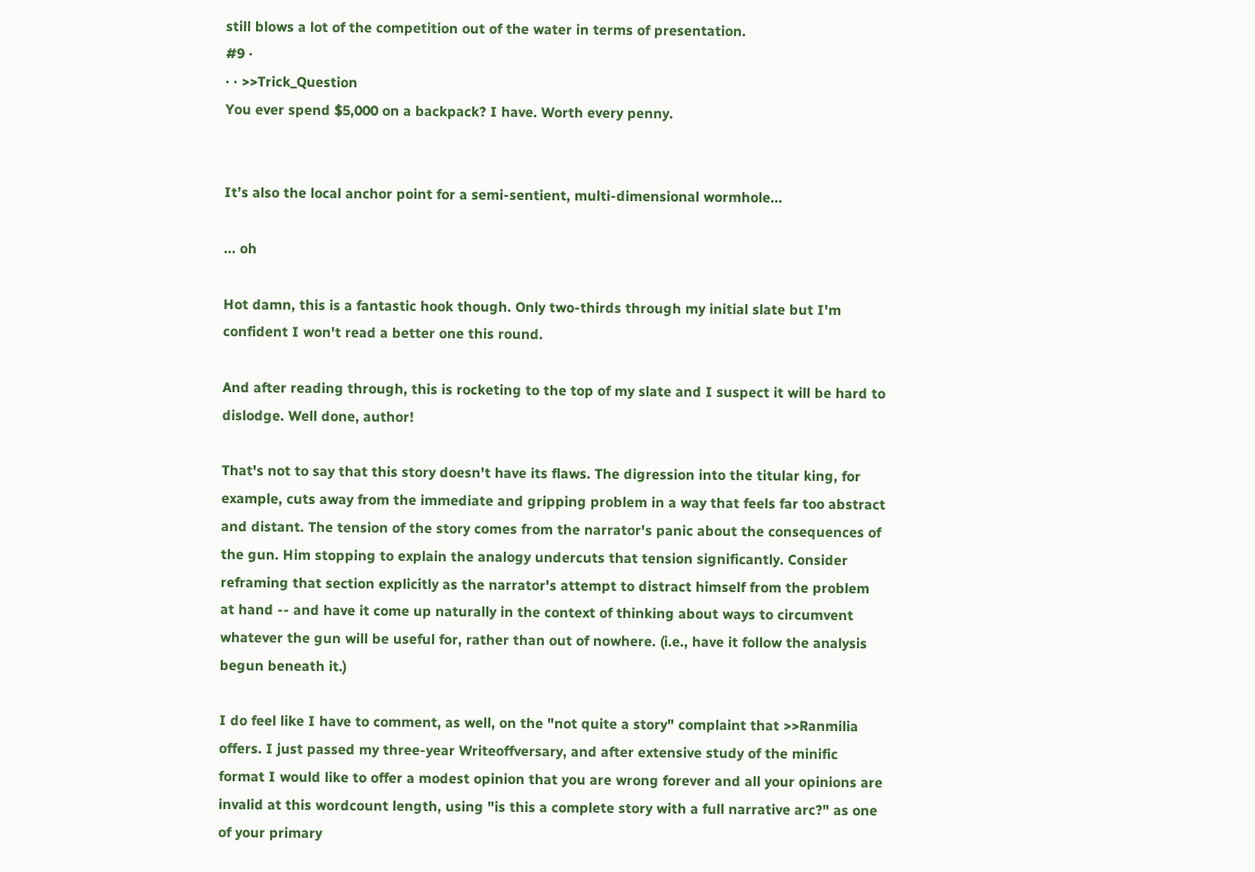still blows a lot of the competition out of the water in terms of presentation.
#9 ·
· · >>Trick_Question
You ever spend $5,000 on a backpack? I have. Worth every penny.


It’s also the local anchor point for a semi-sentient, multi-dimensional wormhole...

... oh

Hot damn, this is a fantastic hook though. Only two-thirds through my initial slate but I'm confident I won't read a better one this round.

And after reading through, this is rocketing to the top of my slate and I suspect it will be hard to dislodge. Well done, author!

That's not to say that this story doesn't have its flaws. The digression into the titular king, for example, cuts away from the immediate and gripping problem in a way that feels far too abstract and distant. The tension of the story comes from the narrator's panic about the consequences of the gun. Him stopping to explain the analogy undercuts that tension significantly. Consider reframing that section explicitly as the narrator's attempt to distract himself from the problem at hand -- and have it come up naturally in the context of thinking about ways to circumvent whatever the gun will be useful for, rather than out of nowhere. (i.e., have it follow the analysis begun beneath it.)

I do feel like I have to comment, as well, on the "not quite a story" complaint that >>Ranmilia offers. I just passed my three-year Writeoffversary, and after extensive study of the minific format I would like to offer a modest opinion that you are wrong forever and all your opinions are invalid at this wordcount length, using "is this a complete story with a full narrative arc?" as one of your primary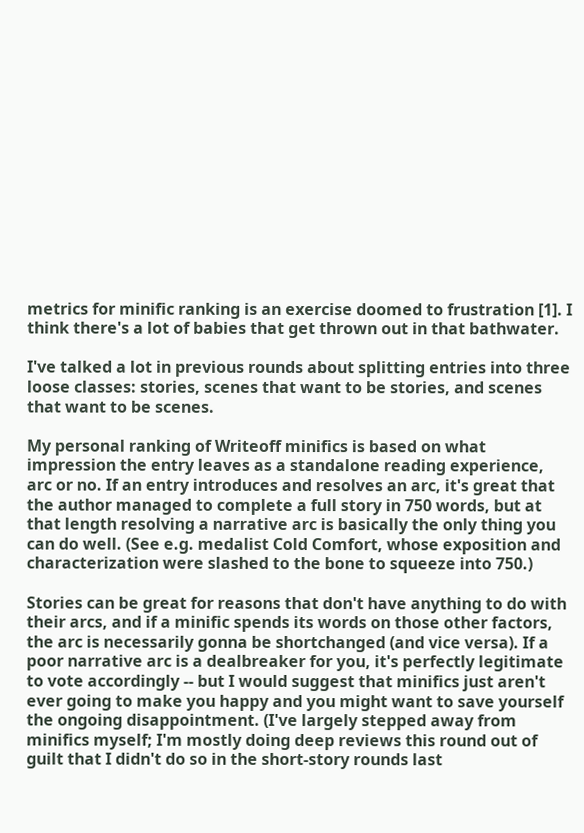metrics for minific ranking is an exercise doomed to frustration [1]. I think there's a lot of babies that get thrown out in that bathwater.

I've talked a lot in previous rounds about splitting entries into three loose classes: stories, scenes that want to be stories, and scenes that want to be scenes.

My personal ranking of Writeoff minifics is based on what impression the entry leaves as a standalone reading experience, arc or no. If an entry introduces and resolves an arc, it's great that the author managed to complete a full story in 750 words, but at that length resolving a narrative arc is basically the only thing you can do well. (See e.g. medalist Cold Comfort, whose exposition and characterization were slashed to the bone to squeeze into 750.)

Stories can be great for reasons that don't have anything to do with their arcs, and if a minific spends its words on those other factors, the arc is necessarily gonna be shortchanged (and vice versa). If a poor narrative arc is a dealbreaker for you, it's perfectly legitimate to vote accordingly -- but I would suggest that minifics just aren't ever going to make you happy and you might want to save yourself the ongoing disappointment. (I've largely stepped away from minifics myself; I'm mostly doing deep reviews this round out of guilt that I didn't do so in the short-story rounds last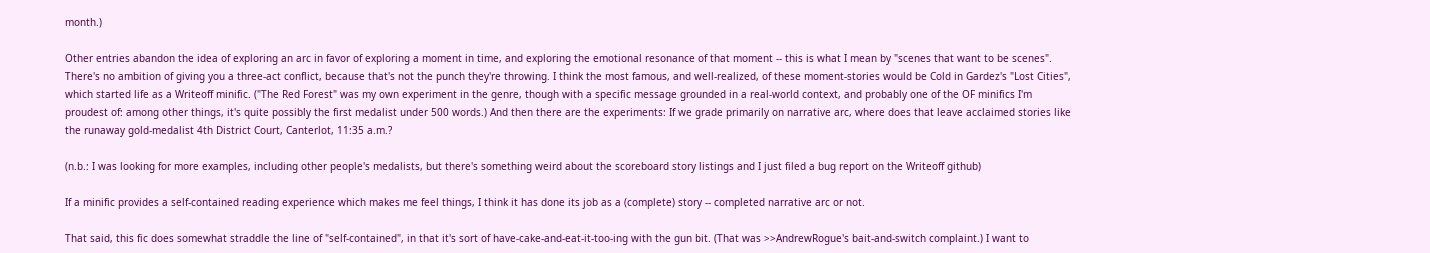month.)

Other entries abandon the idea of exploring an arc in favor of exploring a moment in time, and exploring the emotional resonance of that moment -- this is what I mean by "scenes that want to be scenes". There's no ambition of giving you a three-act conflict, because that's not the punch they're throwing. I think the most famous, and well-realized, of these moment-stories would be Cold in Gardez's "Lost Cities", which started life as a Writeoff minific. ("The Red Forest" was my own experiment in the genre, though with a specific message grounded in a real-world context, and probably one of the OF minifics I'm proudest of: among other things, it's quite possibly the first medalist under 500 words.) And then there are the experiments: If we grade primarily on narrative arc, where does that leave acclaimed stories like the runaway gold-medalist 4th District Court, Canterlot, 11:35 a.m.?

(n.b.: I was looking for more examples, including other people's medalists, but there's something weird about the scoreboard story listings and I just filed a bug report on the Writeoff github)

If a minific provides a self-contained reading experience which makes me feel things, I think it has done its job as a (complete) story -- completed narrative arc or not.

That said, this fic does somewhat straddle the line of "self-contained", in that it's sort of have-cake-and-eat-it-too-ing with the gun bit. (That was >>AndrewRogue's bait-and-switch complaint.) I want to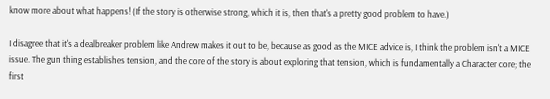know more about what happens! (If the story is otherwise strong, which it is, then that's a pretty good problem to have.)

I disagree that it's a dealbreaker problem like Andrew makes it out to be, because as good as the MICE advice is, I think the problem isn't a MICE issue. The gun thing establishes tension, and the core of the story is about exploring that tension, which is fundamentally a Character core; the first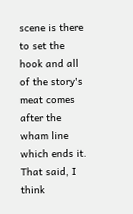scene is there to set the hook and all of the story's meat comes after the wham line which ends it. That said, I think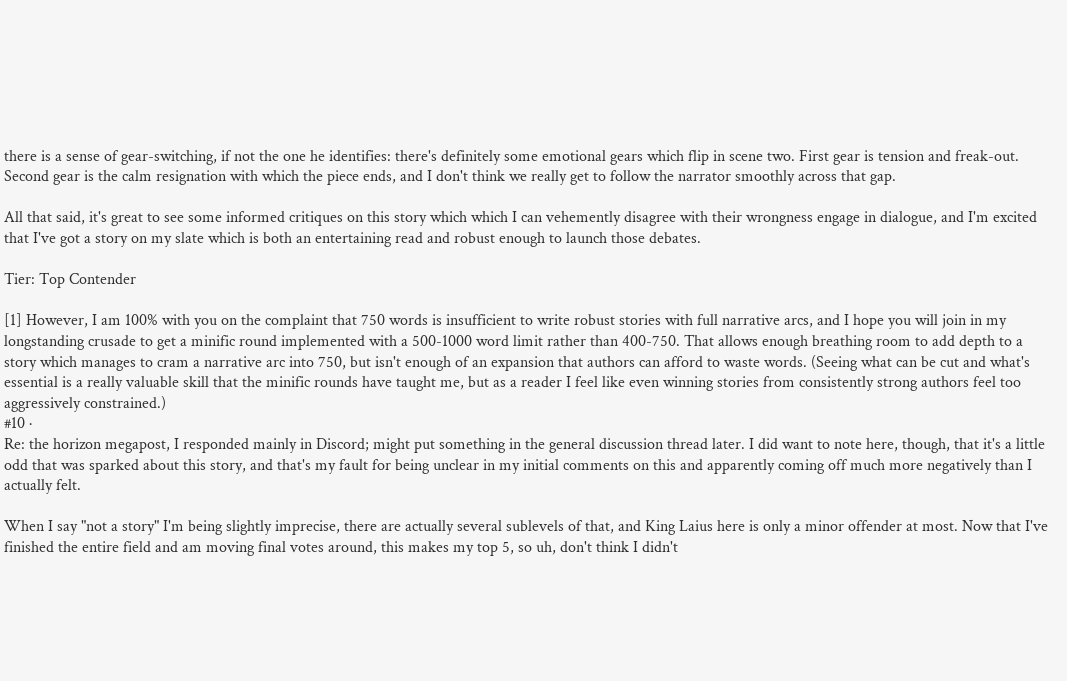there is a sense of gear-switching, if not the one he identifies: there's definitely some emotional gears which flip in scene two. First gear is tension and freak-out. Second gear is the calm resignation with which the piece ends, and I don't think we really get to follow the narrator smoothly across that gap.

All that said, it's great to see some informed critiques on this story which which I can vehemently disagree with their wrongness engage in dialogue, and I'm excited that I've got a story on my slate which is both an entertaining read and robust enough to launch those debates.

Tier: Top Contender

[1] However, I am 100% with you on the complaint that 750 words is insufficient to write robust stories with full narrative arcs, and I hope you will join in my longstanding crusade to get a minific round implemented with a 500-1000 word limit rather than 400-750. That allows enough breathing room to add depth to a story which manages to cram a narrative arc into 750, but isn't enough of an expansion that authors can afford to waste words. (Seeing what can be cut and what's essential is a really valuable skill that the minific rounds have taught me, but as a reader I feel like even winning stories from consistently strong authors feel too aggressively constrained.)
#10 ·
Re: the horizon megapost, I responded mainly in Discord; might put something in the general discussion thread later. I did want to note here, though, that it's a little odd that was sparked about this story, and that's my fault for being unclear in my initial comments on this and apparently coming off much more negatively than I actually felt.

When I say "not a story" I'm being slightly imprecise, there are actually several sublevels of that, and King Laius here is only a minor offender at most. Now that I've finished the entire field and am moving final votes around, this makes my top 5, so uh, don't think I didn't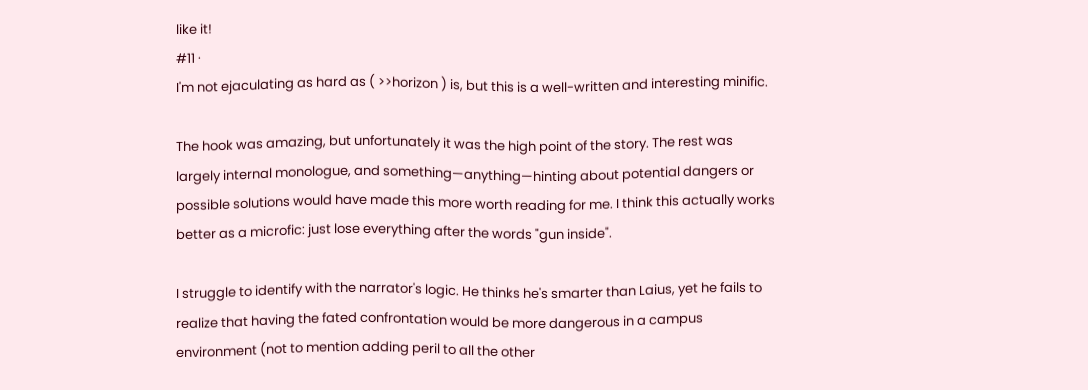like it!
#11 ·
I'm not ejaculating as hard as ( >>horizon ) is, but this is a well-written and interesting minific.

The hook was amazing, but unfortunately it was the high point of the story. The rest was largely internal monologue, and something—anything—hinting about potential dangers or possible solutions would have made this more worth reading for me. I think this actually works better as a microfic: just lose everything after the words "gun inside".

I struggle to identify with the narrator's logic. He thinks he's smarter than Laius, yet he fails to realize that having the fated confrontation would be more dangerous in a campus environment (not to mention adding peril to all the other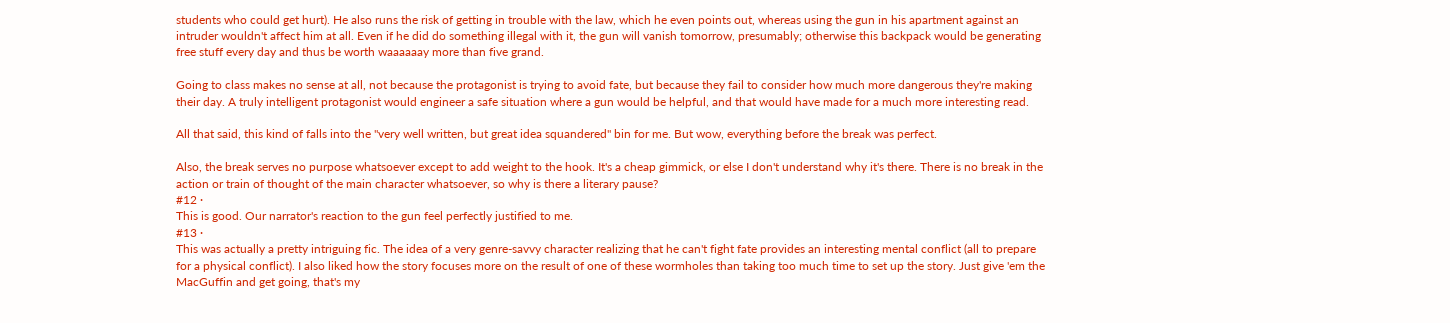students who could get hurt). He also runs the risk of getting in trouble with the law, which he even points out, whereas using the gun in his apartment against an intruder wouldn't affect him at all. Even if he did do something illegal with it, the gun will vanish tomorrow, presumably; otherwise this backpack would be generating free stuff every day and thus be worth waaaaaay more than five grand.

Going to class makes no sense at all, not because the protagonist is trying to avoid fate, but because they fail to consider how much more dangerous they're making their day. A truly intelligent protagonist would engineer a safe situation where a gun would be helpful, and that would have made for a much more interesting read.

All that said, this kind of falls into the "very well written, but great idea squandered" bin for me. But wow, everything before the break was perfect.

Also, the break serves no purpose whatsoever except to add weight to the hook. It's a cheap gimmick, or else I don't understand why it's there. There is no break in the action or train of thought of the main character whatsoever, so why is there a literary pause?
#12 ·
This is good. Our narrator's reaction to the gun feel perfectly justified to me.
#13 ·
This was actually a pretty intriguing fic. The idea of a very genre-savvy character realizing that he can't fight fate provides an interesting mental conflict (all to prepare for a physical conflict). I also liked how the story focuses more on the result of one of these wormholes than taking too much time to set up the story. Just give 'em the MacGuffin and get going, that's my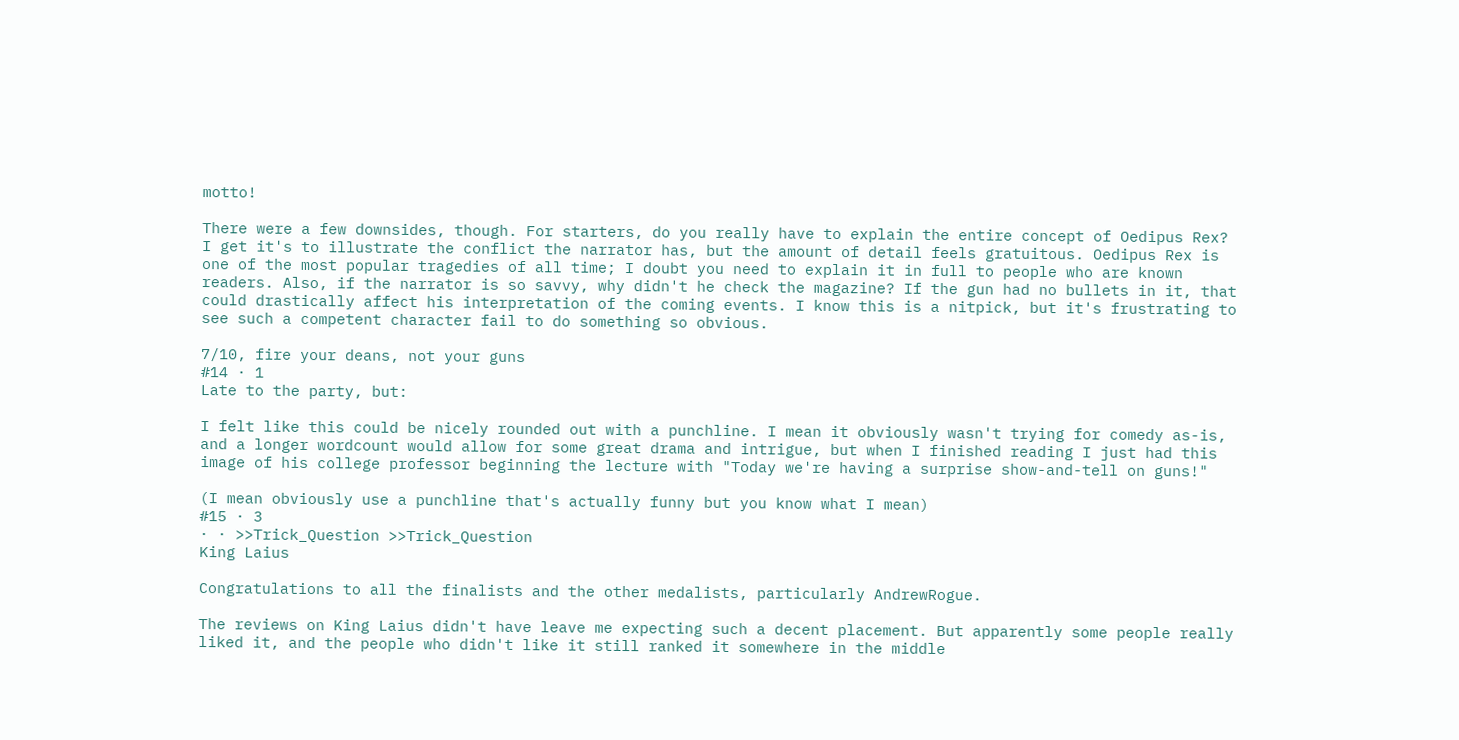motto!

There were a few downsides, though. For starters, do you really have to explain the entire concept of Oedipus Rex? I get it's to illustrate the conflict the narrator has, but the amount of detail feels gratuitous. Oedipus Rex is one of the most popular tragedies of all time; I doubt you need to explain it in full to people who are known readers. Also, if the narrator is so savvy, why didn't he check the magazine? If the gun had no bullets in it, that could drastically affect his interpretation of the coming events. I know this is a nitpick, but it's frustrating to see such a competent character fail to do something so obvious.

7/10, fire your deans, not your guns
#14 · 1
Late to the party, but:

I felt like this could be nicely rounded out with a punchline. I mean it obviously wasn't trying for comedy as-is, and a longer wordcount would allow for some great drama and intrigue, but when I finished reading I just had this image of his college professor beginning the lecture with "Today we're having a surprise show-and-tell on guns!"

(I mean obviously use a punchline that's actually funny but you know what I mean)
#15 · 3
· · >>Trick_Question >>Trick_Question
King Laius

Congratulations to all the finalists and the other medalists, particularly AndrewRogue.

The reviews on King Laius didn't have leave me expecting such a decent placement. But apparently some people really liked it, and the people who didn't like it still ranked it somewhere in the middle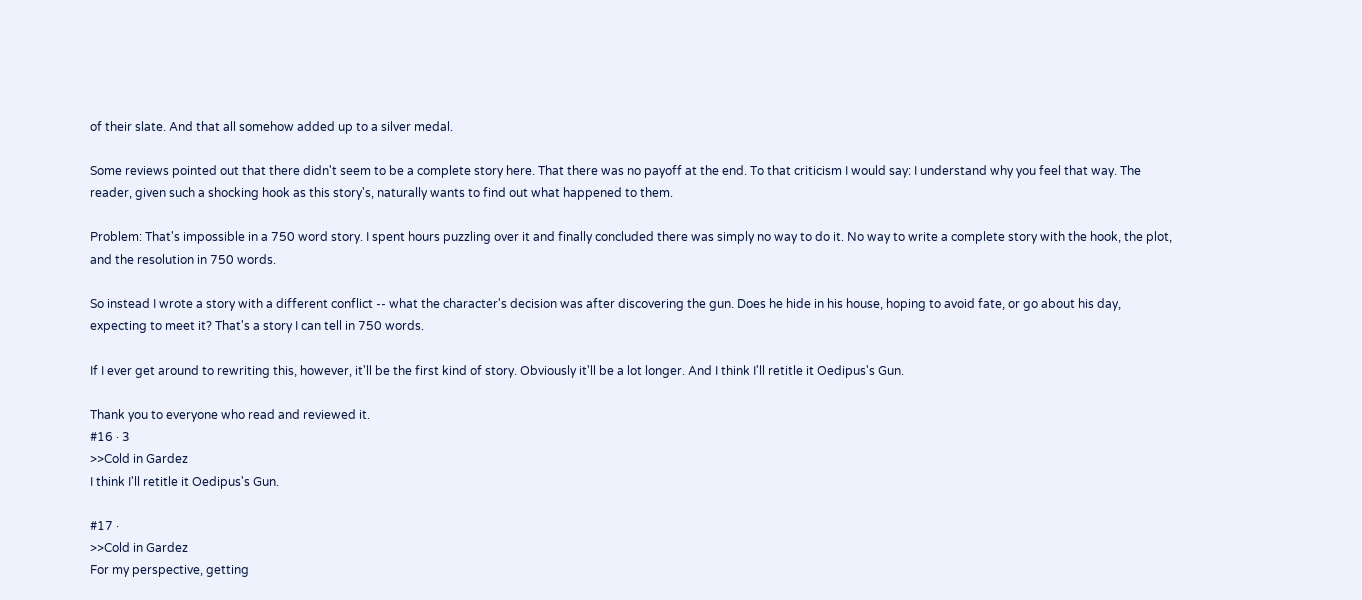of their slate. And that all somehow added up to a silver medal.

Some reviews pointed out that there didn't seem to be a complete story here. That there was no payoff at the end. To that criticism I would say: I understand why you feel that way. The reader, given such a shocking hook as this story's, naturally wants to find out what happened to them.

Problem: That's impossible in a 750 word story. I spent hours puzzling over it and finally concluded there was simply no way to do it. No way to write a complete story with the hook, the plot, and the resolution in 750 words.

So instead I wrote a story with a different conflict -- what the character's decision was after discovering the gun. Does he hide in his house, hoping to avoid fate, or go about his day, expecting to meet it? That's a story I can tell in 750 words.

If I ever get around to rewriting this, however, it'll be the first kind of story. Obviously it'll be a lot longer. And I think I'll retitle it Oedipus's Gun.

Thank you to everyone who read and reviewed it.
#16 · 3
>>Cold in Gardez
I think I'll retitle it Oedipus's Gun.

#17 ·
>>Cold in Gardez
For my perspective, getting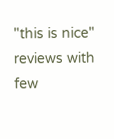"this is nice" reviews with few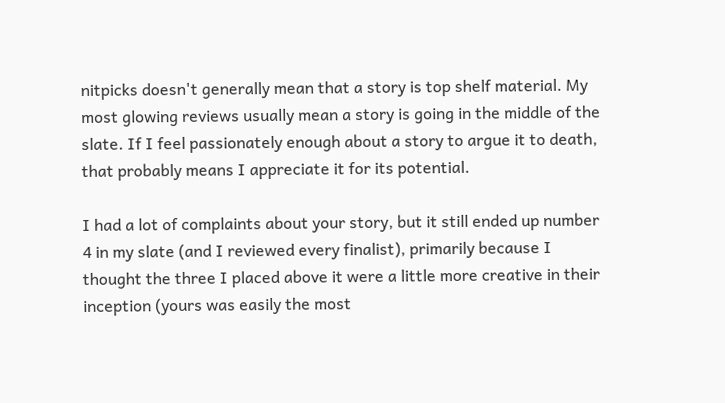nitpicks doesn't generally mean that a story is top shelf material. My most glowing reviews usually mean a story is going in the middle of the slate. If I feel passionately enough about a story to argue it to death, that probably means I appreciate it for its potential.

I had a lot of complaints about your story, but it still ended up number 4 in my slate (and I reviewed every finalist), primarily because I thought the three I placed above it were a little more creative in their inception (yours was easily the most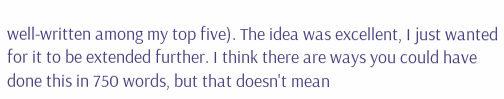well-written among my top five). The idea was excellent, I just wanted for it to be extended further. I think there are ways you could have done this in 750 words, but that doesn't mean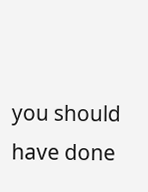you should have done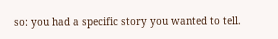so: you had a specific story you wanted to tell.